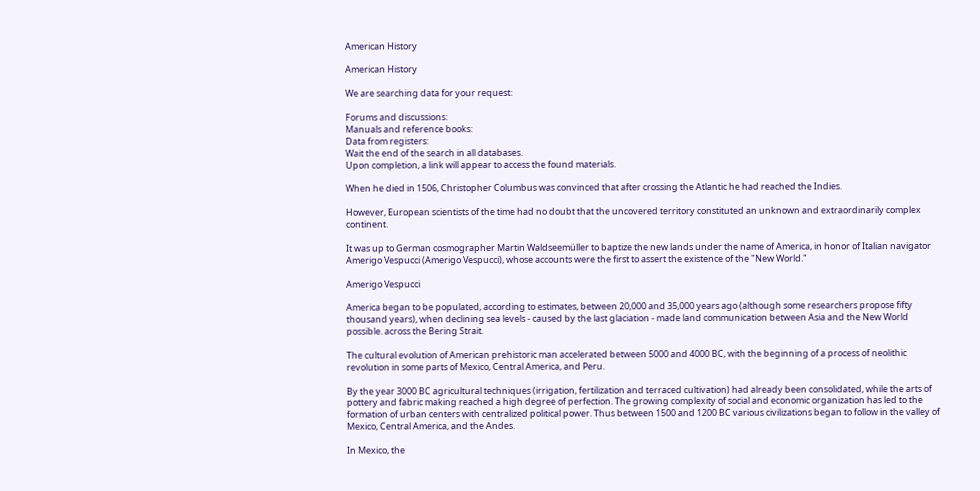American History

American History

We are searching data for your request:

Forums and discussions:
Manuals and reference books:
Data from registers:
Wait the end of the search in all databases.
Upon completion, a link will appear to access the found materials.

When he died in 1506, Christopher Columbus was convinced that after crossing the Atlantic he had reached the Indies.

However, European scientists of the time had no doubt that the uncovered territory constituted an unknown and extraordinarily complex continent.

It was up to German cosmographer Martin Waldseemüller to baptize the new lands under the name of America, in honor of Italian navigator Amerigo Vespucci (Amerigo Vespucci), whose accounts were the first to assert the existence of the "New World."

Amerigo Vespucci

America began to be populated, according to estimates, between 20,000 and 35,000 years ago (although some researchers propose fifty thousand years), when declining sea levels - caused by the last glaciation - made land communication between Asia and the New World possible. across the Bering Strait.

The cultural evolution of American prehistoric man accelerated between 5000 and 4000 BC, with the beginning of a process of neolithic revolution in some parts of Mexico, Central America, and Peru.

By the year 3000 BC agricultural techniques (irrigation, fertilization and terraced cultivation) had already been consolidated, while the arts of pottery and fabric making reached a high degree of perfection. The growing complexity of social and economic organization has led to the formation of urban centers with centralized political power. Thus between 1500 and 1200 BC various civilizations began to follow in the valley of Mexico, Central America, and the Andes.

In Mexico, the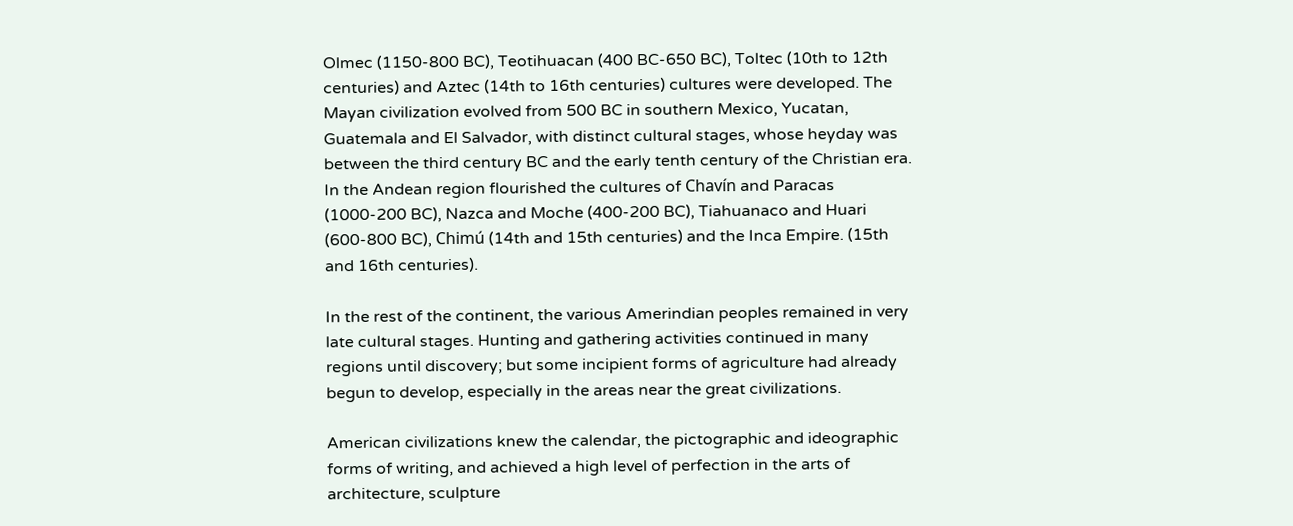Olmec (1150-800 BC), Teotihuacan (400 BC-650 BC), Toltec (10th to 12th centuries) and Aztec (14th to 16th centuries) cultures were developed. The Mayan civilization evolved from 500 BC in southern Mexico, Yucatan, Guatemala and El Salvador, with distinct cultural stages, whose heyday was between the third century BC and the early tenth century of the Christian era. In the Andean region flourished the cultures of Chavín and Paracas (1000-200 BC), Nazca and Moche (400-200 BC), Tiahuanaco and Huari (600-800 BC), Chimú (14th and 15th centuries) and the Inca Empire. (15th and 16th centuries).

In the rest of the continent, the various Amerindian peoples remained in very late cultural stages. Hunting and gathering activities continued in many regions until discovery; but some incipient forms of agriculture had already begun to develop, especially in the areas near the great civilizations.

American civilizations knew the calendar, the pictographic and ideographic forms of writing, and achieved a high level of perfection in the arts of architecture, sculpture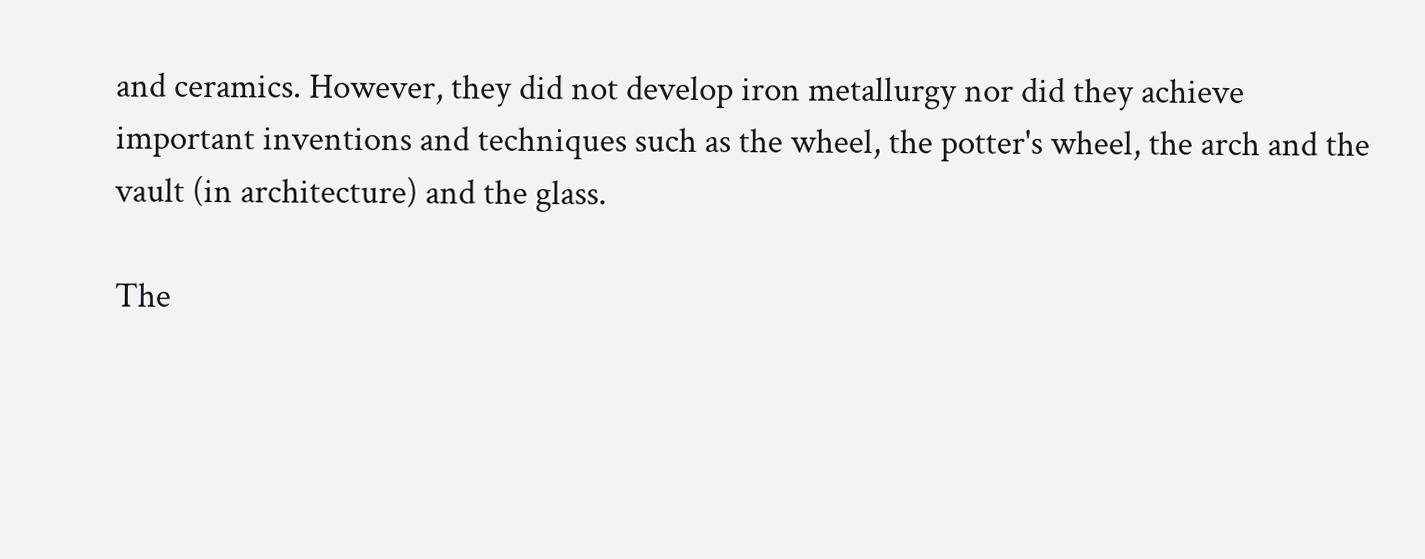and ceramics. However, they did not develop iron metallurgy nor did they achieve important inventions and techniques such as the wheel, the potter's wheel, the arch and the vault (in architecture) and the glass.

The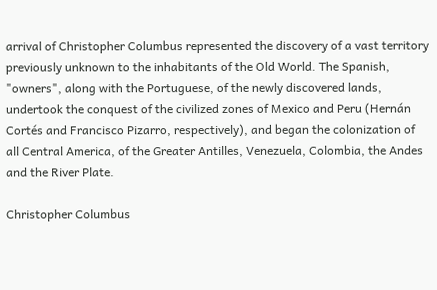arrival of Christopher Columbus represented the discovery of a vast territory previously unknown to the inhabitants of the Old World. The Spanish, "owners", along with the Portuguese, of the newly discovered lands, undertook the conquest of the civilized zones of Mexico and Peru (Hernán Cortés and Francisco Pizarro, respectively), and began the colonization of all Central America, of the Greater Antilles, Venezuela, Colombia, the Andes and the River Plate.

Christopher Columbus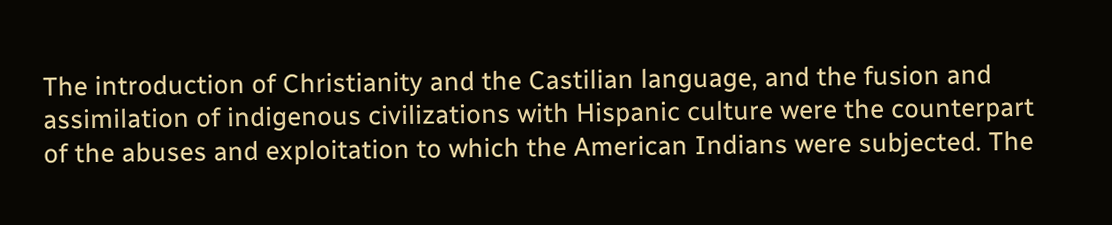The introduction of Christianity and the Castilian language, and the fusion and assimilation of indigenous civilizations with Hispanic culture were the counterpart of the abuses and exploitation to which the American Indians were subjected. The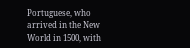Portuguese, who arrived in the New World in 1500, with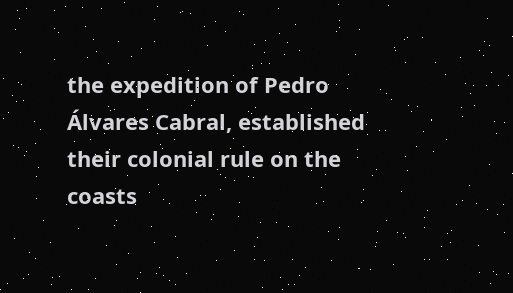the expedition of Pedro Álvares Cabral, established their colonial rule on the coasts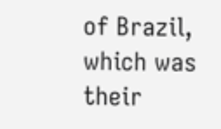of Brazil, which was their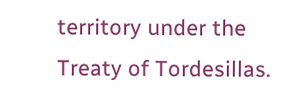territory under the Treaty of Tordesillas.